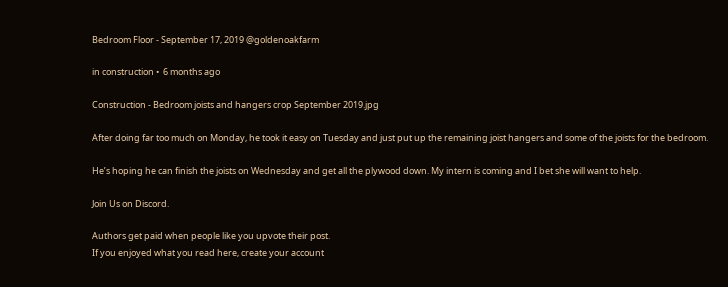Bedroom Floor - September 17, 2019 @goldenoakfarm

in construction •  6 months ago

Construction - Bedroom joists and hangers crop September 2019.jpg

After doing far too much on Monday, he took it easy on Tuesday and just put up the remaining joist hangers and some of the joists for the bedroom.

He’s hoping he can finish the joists on Wednesday and get all the plywood down. My intern is coming and I bet she will want to help.

Join Us on Discord.

Authors get paid when people like you upvote their post.
If you enjoyed what you read here, create your account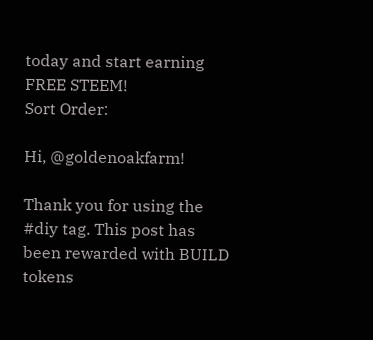today and start earning FREE STEEM!
Sort Order:

Hi, @goldenoakfarm!

Thank you for using the #diy tag. This post has been rewarded with BUILD tokens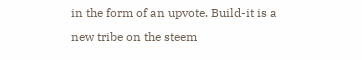in the form of an upvote. Build-it is a new tribe on the steem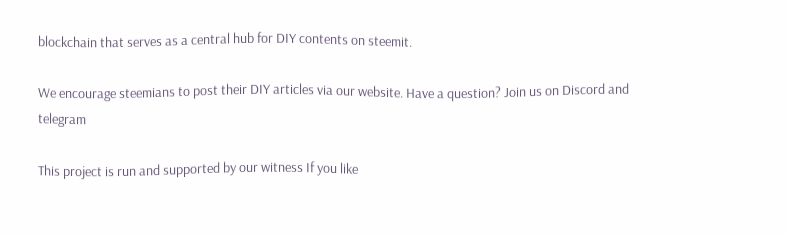blockchain that serves as a central hub for DIY contents on steemit.

We encourage steemians to post their DIY articles via our website. Have a question? Join us on Discord and telegram

This project is run and supported by our witness If you like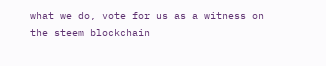what we do, vote for us as a witness on the steem blockchain